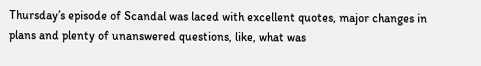Thursday’s episode of Scandal was laced with excellent quotes, major changes in plans and plenty of unanswered questions, like, what was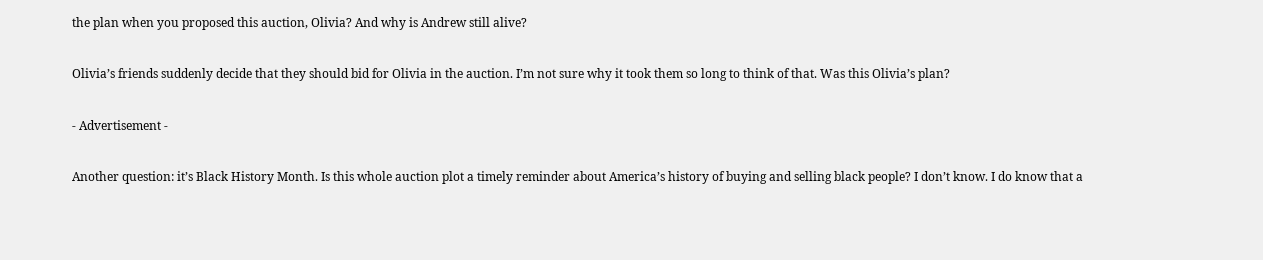the plan when you proposed this auction, Olivia? And why is Andrew still alive?

Olivia’s friends suddenly decide that they should bid for Olivia in the auction. I’m not sure why it took them so long to think of that. Was this Olivia’s plan?

- Advertisement -

Another question: it’s Black History Month. Is this whole auction plot a timely reminder about America’s history of buying and selling black people? I don’t know. I do know that a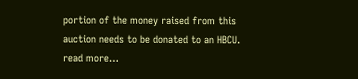portion of the money raised from this auction needs to be donated to an HBCU. read more…